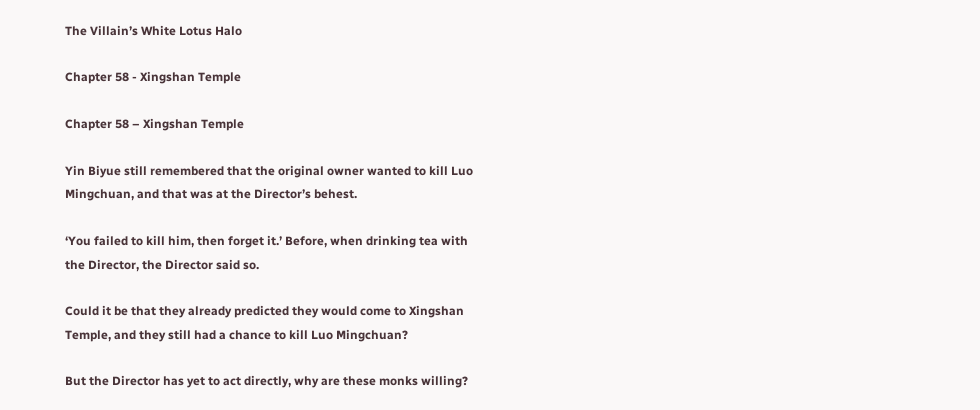The Villain’s White Lotus Halo

Chapter 58 - Xingshan Temple

Chapter 58 – Xingshan Temple

Yin Biyue still remembered that the original owner wanted to kill Luo Mingchuan, and that was at the Director’s behest.

‘You failed to kill him, then forget it.’ Before, when drinking tea with the Director, the Director said so.

Could it be that they already predicted they would come to Xingshan Temple, and they still had a chance to kill Luo Mingchuan?

But the Director has yet to act directly, why are these monks willing?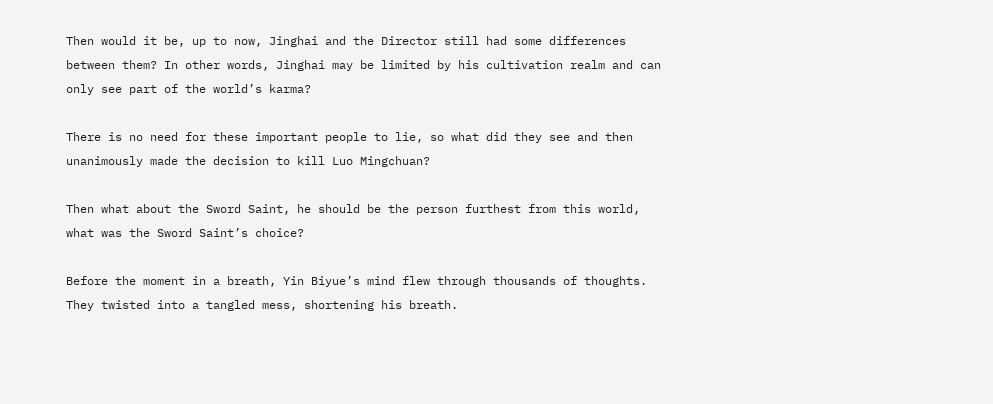Then would it be, up to now, Jinghai and the Director still had some differences between them? In other words, Jinghai may be limited by his cultivation realm and can only see part of the world’s karma?

There is no need for these important people to lie, so what did they see and then unanimously made the decision to kill Luo Mingchuan?

Then what about the Sword Saint, he should be the person furthest from this world, what was the Sword Saint’s choice?

Before the moment in a breath, Yin Biyue’s mind flew through thousands of thoughts. They twisted into a tangled mess, shortening his breath.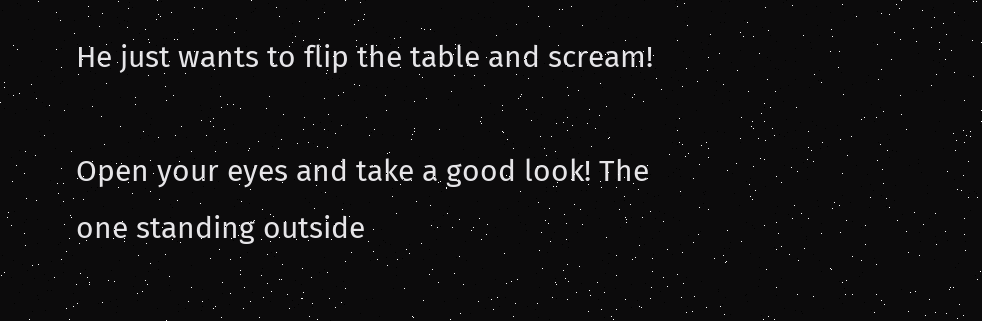He just wants to flip the table and scream!

Open your eyes and take a good look! The one standing outside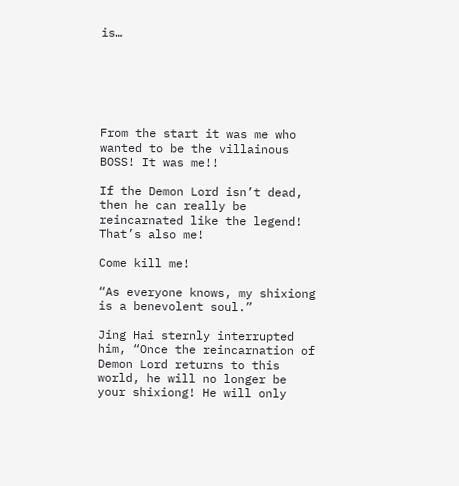is…






From the start it was me who wanted to be the villainous BOSS! It was me!!

If the Demon Lord isn’t dead, then he can really be reincarnated like the legend! That’s also me!

Come kill me!

“As everyone knows, my shixiong is a benevolent soul.”

Jing Hai sternly interrupted him, “Once the reincarnation of Demon Lord returns to this world, he will no longer be your shixiong! He will only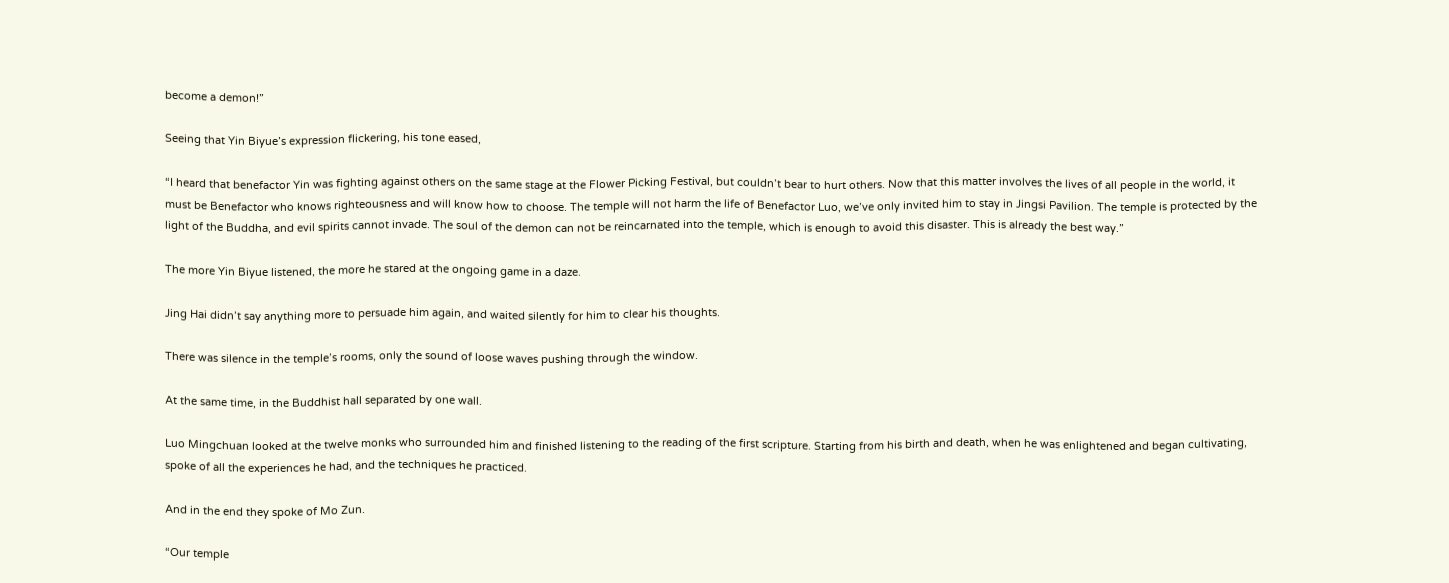become a demon!”

Seeing that Yin Biyue’s expression flickering, his tone eased,

“I heard that benefactor Yin was fighting against others on the same stage at the Flower Picking Festival, but couldn’t bear to hurt others. Now that this matter involves the lives of all people in the world, it must be Benefactor who knows righteousness and will know how to choose. The temple will not harm the life of Benefactor Luo, we’ve only invited him to stay in Jingsi Pavilion. The temple is protected by the light of the Buddha, and evil spirits cannot invade. The soul of the demon can not be reincarnated into the temple, which is enough to avoid this disaster. This is already the best way.”

The more Yin Biyue listened, the more he stared at the ongoing game in a daze.

Jing Hai didn’t say anything more to persuade him again, and waited silently for him to clear his thoughts.

There was silence in the temple’s rooms, only the sound of loose waves pushing through the window.

At the same time, in the Buddhist hall separated by one wall.

Luo Mingchuan looked at the twelve monks who surrounded him and finished listening to the reading of the first scripture. Starting from his birth and death, when he was enlightened and began cultivating, spoke of all the experiences he had, and the techniques he practiced.

And in the end they spoke of Mo Zun.

“Our temple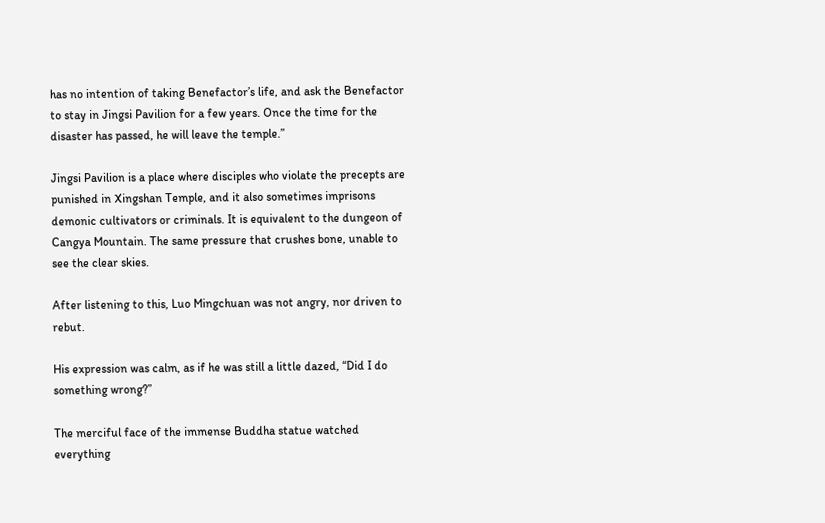has no intention of taking Benefactor’s life, and ask the Benefactor to stay in Jingsi Pavilion for a few years. Once the time for the disaster has passed, he will leave the temple.”

Jingsi Pavilion is a place where disciples who violate the precepts are punished in Xingshan Temple, and it also sometimes imprisons demonic cultivators or criminals. It is equivalent to the dungeon of Cangya Mountain. The same pressure that crushes bone, unable to see the clear skies.

After listening to this, Luo Mingchuan was not angry, nor driven to rebut.

His expression was calm, as if he was still a little dazed, “Did I do something wrong?”

The merciful face of the immense Buddha statue watched everything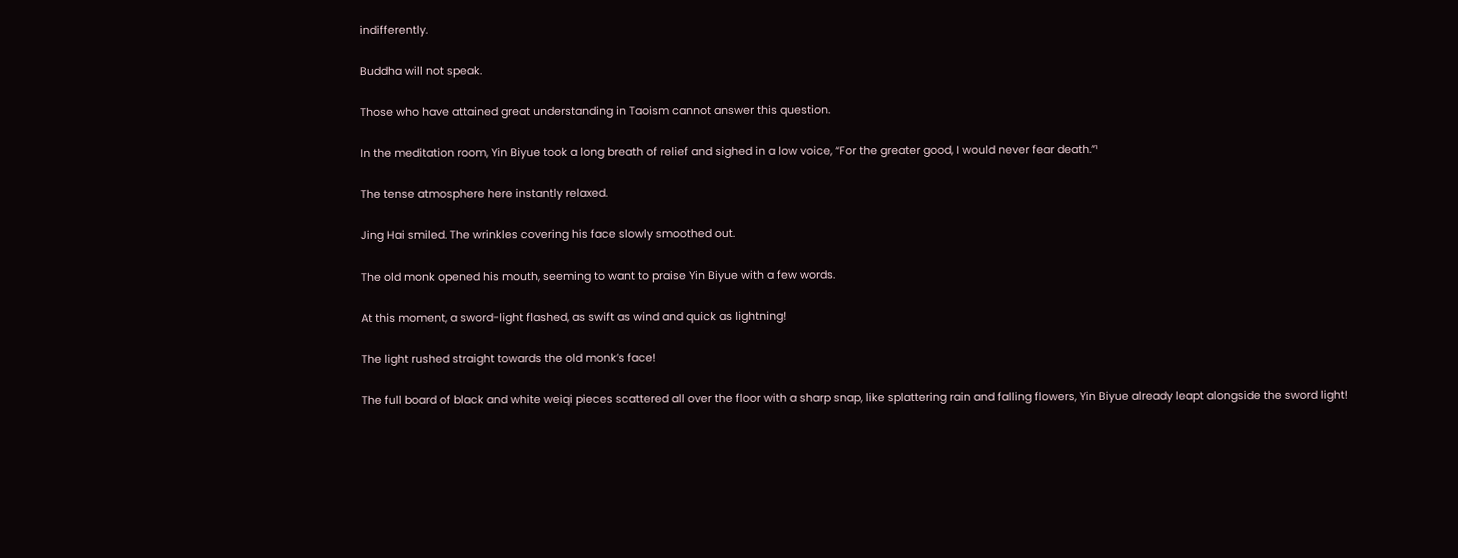indifferently.

Buddha will not speak.

Those who have attained great understanding in Taoism cannot answer this question.

In the meditation room, Yin Biyue took a long breath of relief and sighed in a low voice, “For the greater good, I would never fear death.”¹

The tense atmosphere here instantly relaxed.

Jing Hai smiled. The wrinkles covering his face slowly smoothed out.

The old monk opened his mouth, seeming to want to praise Yin Biyue with a few words.

At this moment, a sword-light flashed, as swift as wind and quick as lightning!

The light rushed straight towards the old monk’s face!

The full board of black and white weiqi pieces scattered all over the floor with a sharp snap, like splattering rain and falling flowers, Yin Biyue already leapt alongside the sword light!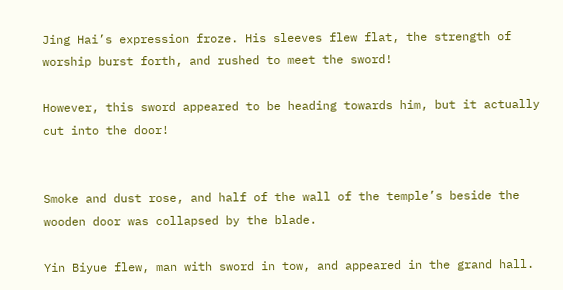Jing Hai’s expression froze. His sleeves flew flat, the strength of worship burst forth, and rushed to meet the sword!

However, this sword appeared to be heading towards him, but it actually cut into the door!


Smoke and dust rose, and half of the wall of the temple’s beside the wooden door was collapsed by the blade.

Yin Biyue flew, man with sword in tow, and appeared in the grand hall.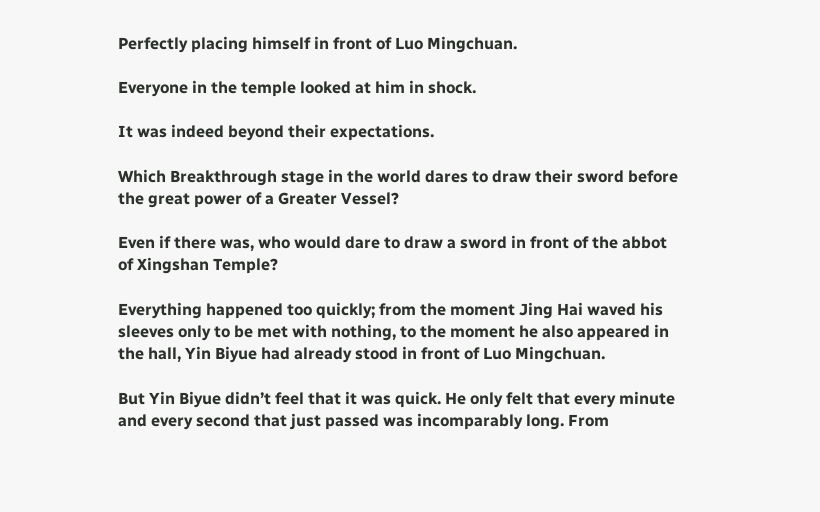Perfectly placing himself in front of Luo Mingchuan.

Everyone in the temple looked at him in shock.

It was indeed beyond their expectations.

Which Breakthrough stage in the world dares to draw their sword before the great power of a Greater Vessel?

Even if there was, who would dare to draw a sword in front of the abbot of Xingshan Temple?

Everything happened too quickly; from the moment Jing Hai waved his sleeves only to be met with nothing, to the moment he also appeared in the hall, Yin Biyue had already stood in front of Luo Mingchuan.

But Yin Biyue didn’t feel that it was quick. He only felt that every minute and every second that just passed was incomparably long. From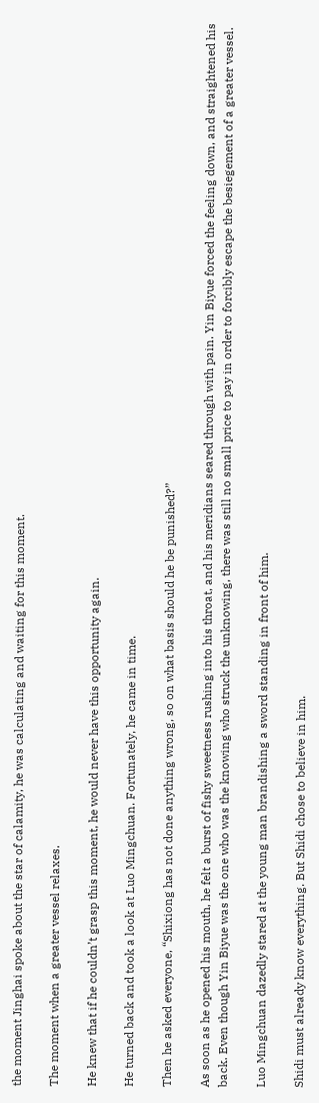the moment Jinghai spoke about the star of calamity, he was calculating and waiting for this moment.

The moment when a greater vessel relaxes.

He knew that if he couldn’t grasp this moment, he would never have this opportunity again.

He turned back and took a look at Luo Mingchuan. Fortunately, he came in time.

Then he asked everyone, “Shixiong has not done anything wrong, so on what basis should he be punished?”

As soon as he opened his mouth, he felt a burst of fishy sweetness rushing into his throat, and his meridians seared through with pain. Yin Biyue forced the feeling down, and straightened his back. Even though Yin Biyue was the one who was the knowing who struck the unknowing, there was still no small price to pay in order to forcibly escape the besiegement of a greater vessel.

Luo Mingchuan dazedly stared at the young man brandishing a sword standing in front of him.

Shidi must already know everything. But Shidi chose to believe in him.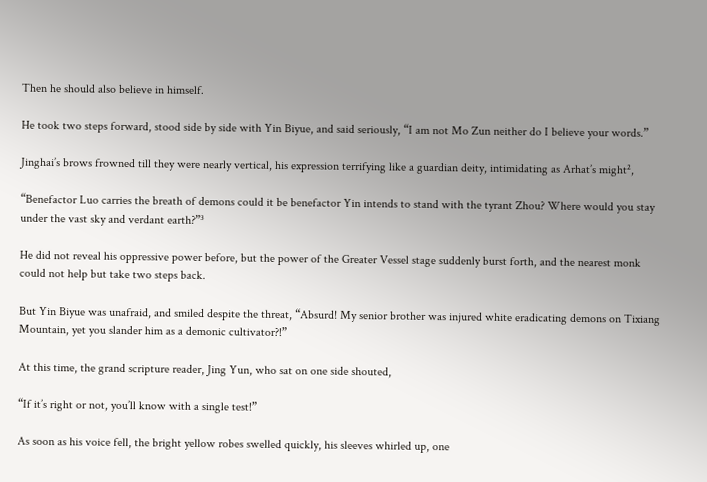Then he should also believe in himself.

He took two steps forward, stood side by side with Yin Biyue, and said seriously, “I am not Mo Zun neither do I believe your words.”

Jinghai’s brows frowned till they were nearly vertical, his expression terrifying like a guardian deity, intimidating as Arhat’s might²,

“Benefactor Luo carries the breath of demons could it be benefactor Yin intends to stand with the tyrant Zhou? Where would you stay under the vast sky and verdant earth?”³

He did not reveal his oppressive power before, but the power of the Greater Vessel stage suddenly burst forth, and the nearest monk could not help but take two steps back.

But Yin Biyue was unafraid, and smiled despite the threat, “Absurd! My senior brother was injured white eradicating demons on Tixiang Mountain, yet you slander him as a demonic cultivator?!”

At this time, the grand scripture reader, Jing Yun, who sat on one side shouted,

“If it’s right or not, you’ll know with a single test!”

As soon as his voice fell, the bright yellow robes swelled quickly, his sleeves whirled up, one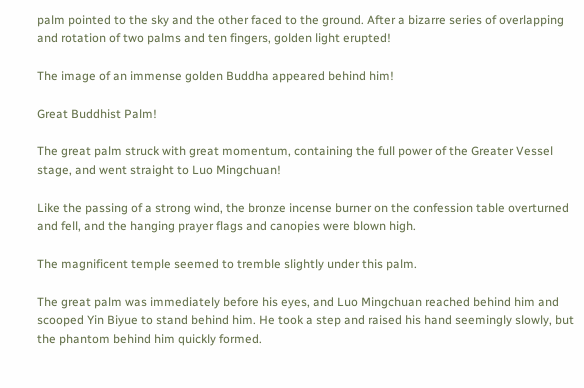palm pointed to the sky and the other faced to the ground. After a bizarre series of overlapping and rotation of two palms and ten fingers, golden light erupted!

The image of an immense golden Buddha appeared behind him!

Great Buddhist Palm!

The great palm struck with great momentum, containing the full power of the Greater Vessel stage, and went straight to Luo Mingchuan!

Like the passing of a strong wind, the bronze incense burner on the confession table overturned and fell, and the hanging prayer flags and canopies were blown high.

The magnificent temple seemed to tremble slightly under this palm.

The great palm was immediately before his eyes, and Luo Mingchuan reached behind him and scooped Yin Biyue to stand behind him. He took a step and raised his hand seemingly slowly, but the phantom behind him quickly formed.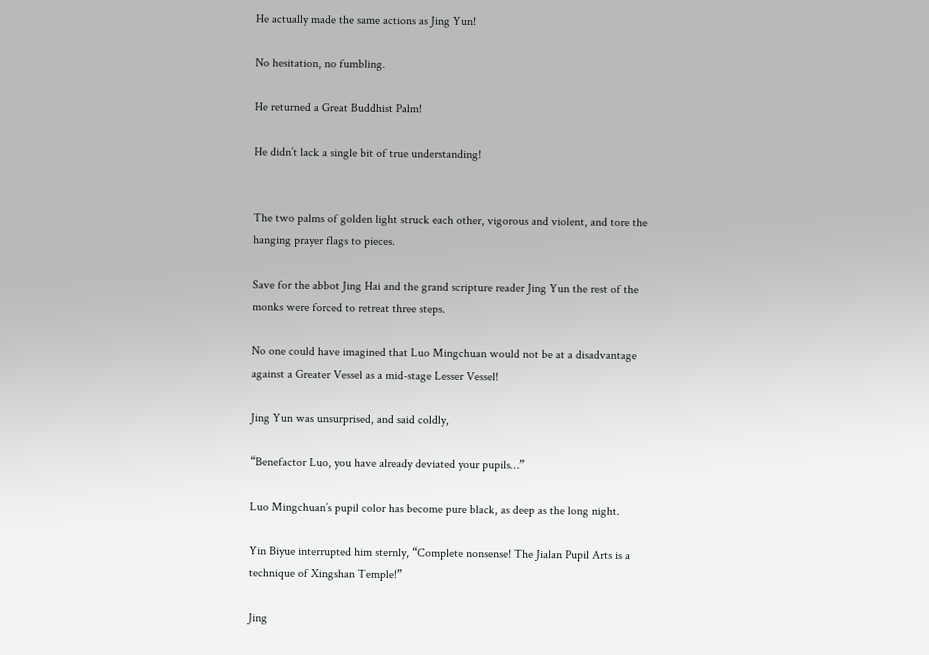He actually made the same actions as Jing Yun!

No hesitation, no fumbling.

He returned a Great Buddhist Palm!

He didn’t lack a single bit of true understanding!


The two palms of golden light struck each other, vigorous and violent, and tore the hanging prayer flags to pieces.

Save for the abbot Jing Hai and the grand scripture reader Jing Yun the rest of the monks were forced to retreat three steps.

No one could have imagined that Luo Mingchuan would not be at a disadvantage against a Greater Vessel as a mid-stage Lesser Vessel!

Jing Yun was unsurprised, and said coldly,

“Benefactor Luo, you have already deviated your pupils…”

Luo Mingchuan’s pupil color has become pure black, as deep as the long night.

Yin Biyue interrupted him sternly, “Complete nonsense! The Jialan Pupil Arts is a technique of Xingshan Temple!”

Jing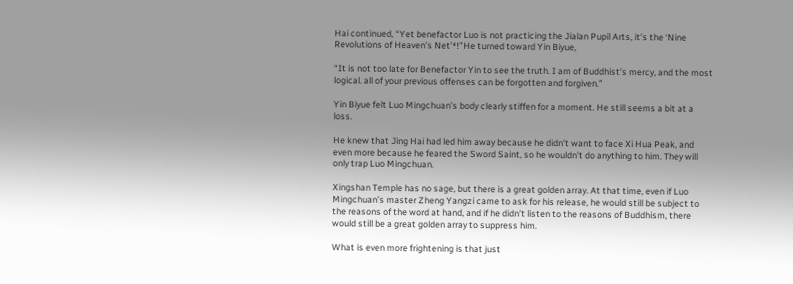Hai continued, “Yet benefactor Luo is not practicing the Jialan Pupil Arts, it’s the ‘Nine Revolutions of Heaven’s Net’⁴!”He turned toward Yin Biyue,

“It is not too late for Benefactor Yin to see the truth. I am of Buddhist’s mercy, and the most logical. all of your previous offenses can be forgotten and forgiven.”

Yin Biyue felt Luo Mingchuan’s body clearly stiffen for a moment. He still seems a bit at a loss.

He knew that Jing Hai had led him away because he didn’t want to face Xi Hua Peak, and even more because he feared the Sword Saint, so he wouldn’t do anything to him. They will only trap Luo Mingchuan.

Xingshan Temple has no sage, but there is a great golden array. At that time, even if Luo Mingchuan’s master Zheng Yangzi came to ask for his release, he would still be subject to the reasons of the word at hand, and if he didn’t listen to the reasons of Buddhism, there would still be a great golden array to suppress him.

What is even more frightening is that just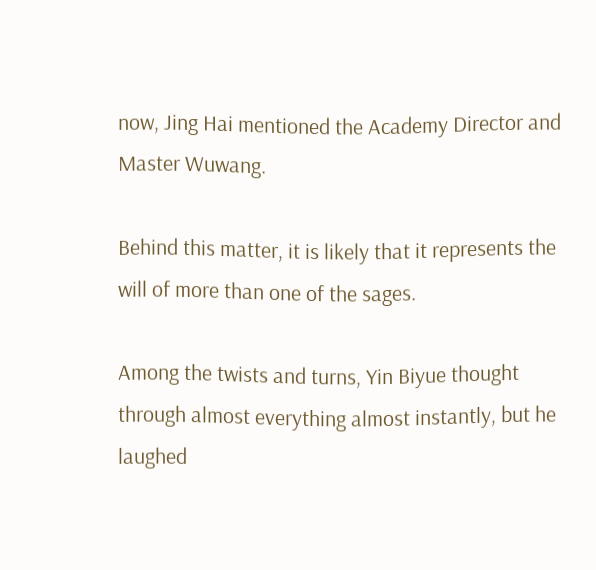now, Jing Hai mentioned the Academy Director and Master Wuwang.

Behind this matter, it is likely that it represents the will of more than one of the sages.

Among the twists and turns, Yin Biyue thought through almost everything almost instantly, but he laughed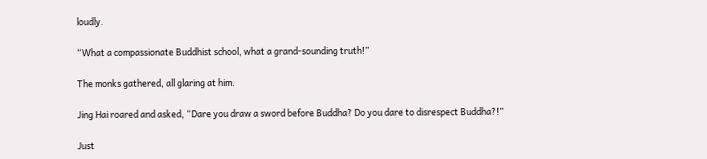loudly.

“What a compassionate Buddhist school, what a grand-sounding truth!”

The monks gathered, all glaring at him.

Jing Hai roared and asked, “Dare you draw a sword before Buddha? Do you dare to disrespect Buddha?!”

Just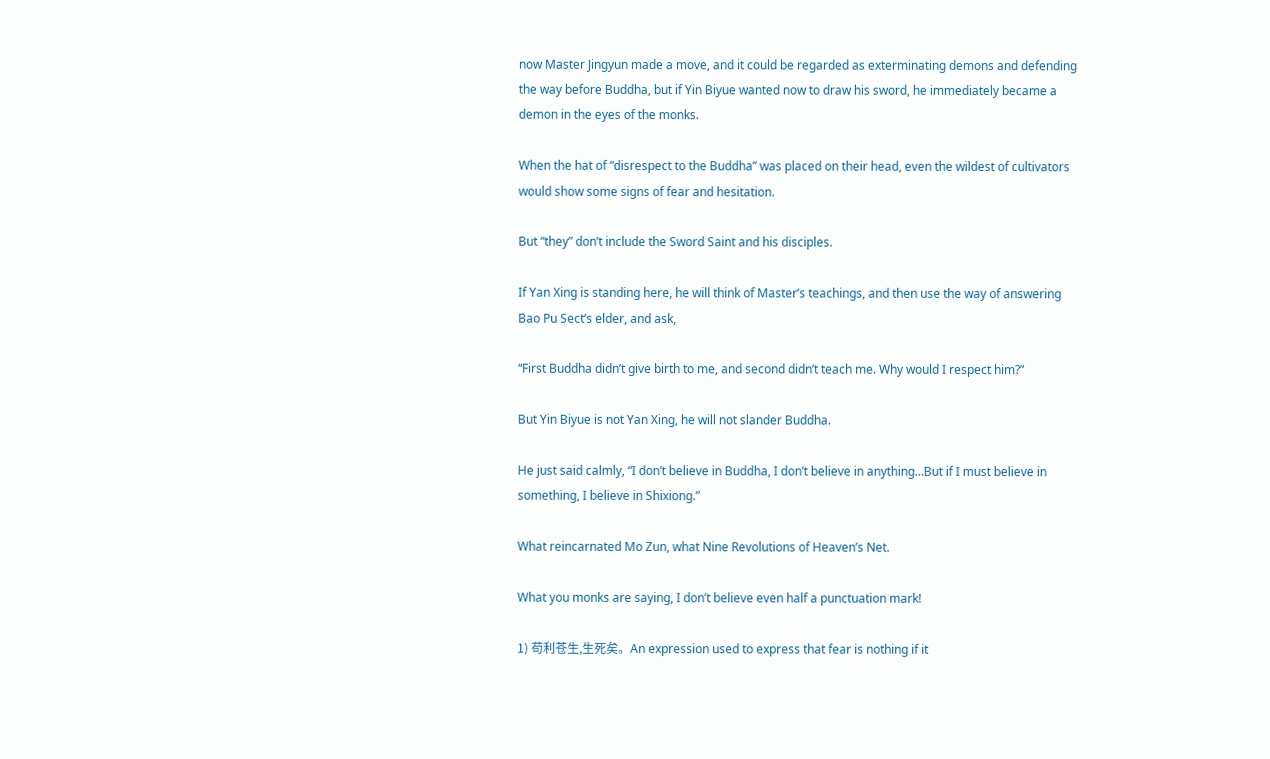now Master Jingyun made a move, and it could be regarded as exterminating demons and defending the way before Buddha, but if Yin Biyue wanted now to draw his sword, he immediately became a demon in the eyes of the monks.

When the hat of “disrespect to the Buddha” was placed on their head, even the wildest of cultivators would show some signs of fear and hesitation.

But “they” don’t include the Sword Saint and his disciples.

If Yan Xing is standing here, he will think of Master’s teachings, and then use the way of answering Bao Pu Sect’s elder, and ask,

“First Buddha didn’t give birth to me, and second didn’t teach me. Why would I respect him?”

But Yin Biyue is not Yan Xing, he will not slander Buddha.

He just said calmly, “I don’t believe in Buddha, I don’t believe in anything…But if I must believe in something, I believe in Shixiong.”

What reincarnated Mo Zun, what Nine Revolutions of Heaven’s Net.

What you monks are saying, I don’t believe even half a punctuation mark!

1) 苟利苍生,生死矣。An expression used to express that fear is nothing if it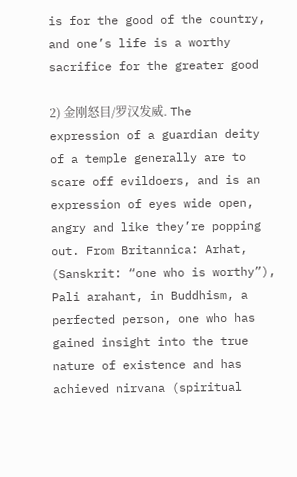is for the good of the country, and one’s life is a worthy sacrifice for the greater good

2) 金刚怒目/罗汉发威. The expression of a guardian deity of a temple generally are to scare off evildoers, and is an expression of eyes wide open, angry and like they’re popping out. From Britannica: Arhat, (Sanskrit: “one who is worthy”), Pali arahant, in Buddhism, a perfected person, one who has gained insight into the true nature of existence and has achieved nirvana (spiritual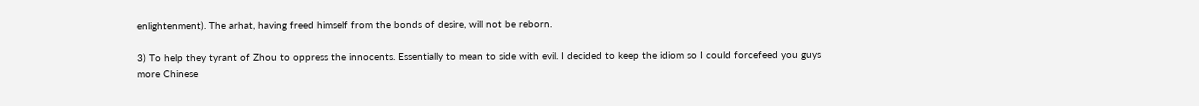enlightenment). The arhat, having freed himself from the bonds of desire, will not be reborn.

3) To help they tyrant of Zhou to oppress the innocents. Essentially to mean to side with evil. I decided to keep the idiom so I could forcefeed you guys more Chinese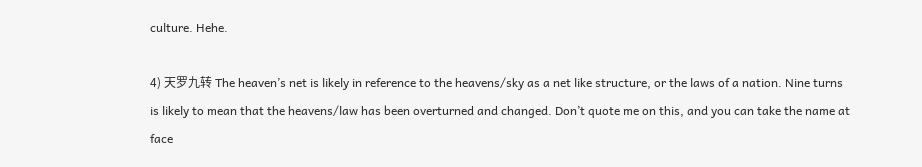culture. Hehe.

4) 天罗九转 The heaven’s net is likely in reference to the heavens/sky as a net like structure, or the laws of a nation. Nine turns is likely to mean that the heavens/law has been overturned and changed. Don’t quote me on this, and you can take the name at face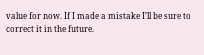value for now. If I made a mistake I’ll be sure to correct it in the future.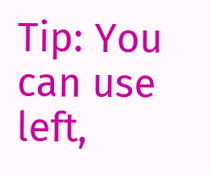Tip: You can use left,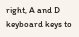right, A and D keyboard keys to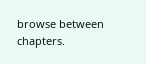browse between chapters.